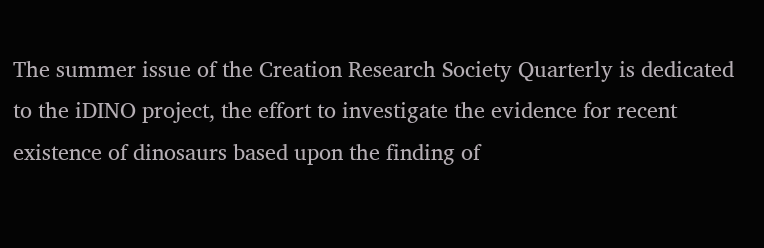The summer issue of the Creation Research Society Quarterly is dedicated to the iDINO project, the effort to investigate the evidence for recent existence of dinosaurs based upon the finding of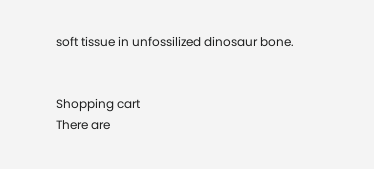soft tissue in unfossilized dinosaur bone.


Shopping cart
There are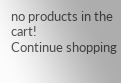no products in the cart!
Continue shopping